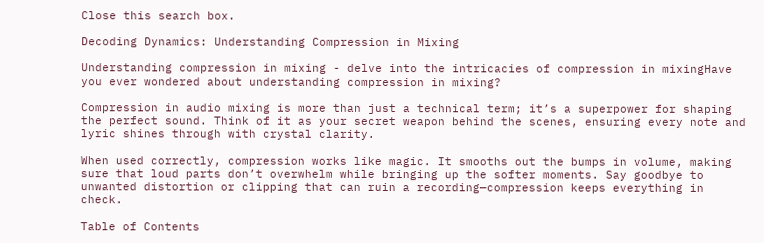Close this search box.

Decoding Dynamics: Understanding Compression in Mixing

Understanding compression in mixing - delve into the intricacies of compression in mixingHave you ever wondered about understanding compression in mixing?

Compression in audio mixing is more than just a technical term; it’s a superpower for shaping the perfect sound. Think of it as your secret weapon behind the scenes, ensuring every note and lyric shines through with crystal clarity.

When used correctly, compression works like magic. It smooths out the bumps in volume, making sure that loud parts don’t overwhelm while bringing up the softer moments. Say goodbye to unwanted distortion or clipping that can ruin a recording—compression keeps everything in check.

Table of Contents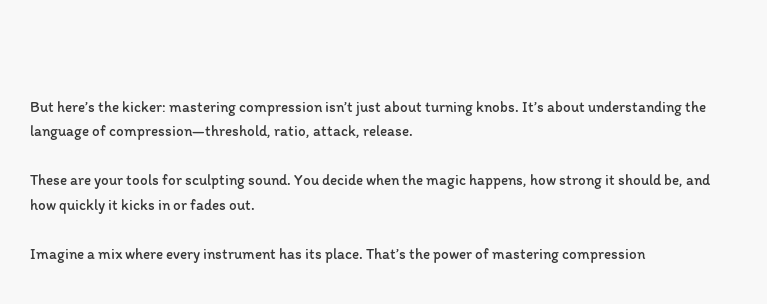But here’s the kicker: mastering compression isn’t just about turning knobs. It’s about understanding the language of compression—threshold, ratio, attack, release.

These are your tools for sculpting sound. You decide when the magic happens, how strong it should be, and how quickly it kicks in or fades out.

Imagine a mix where every instrument has its place. That’s the power of mastering compression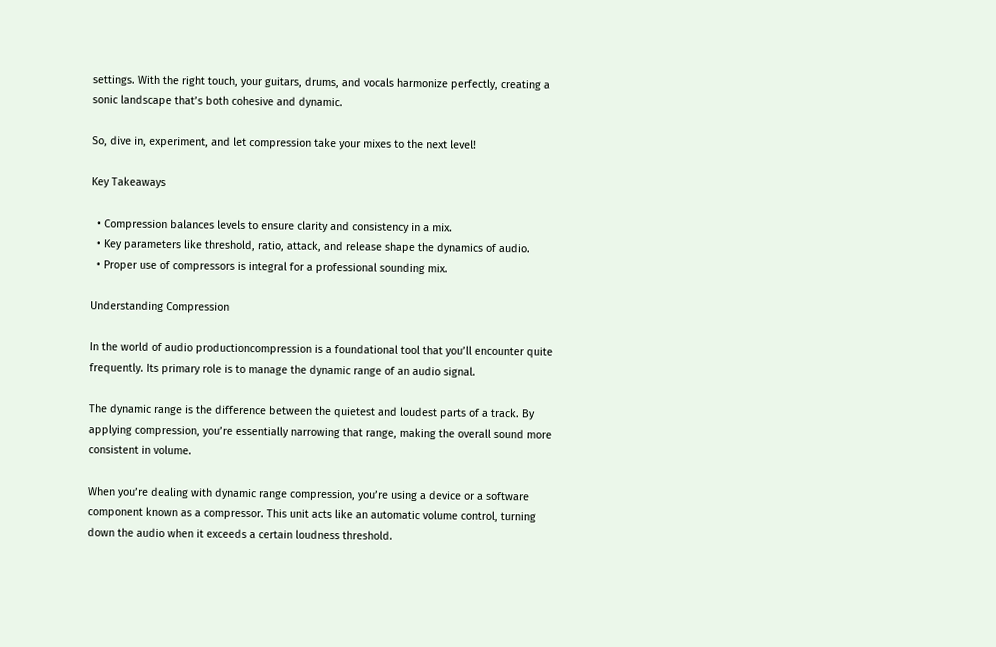settings. With the right touch, your guitars, drums, and vocals harmonize perfectly, creating a sonic landscape that’s both cohesive and dynamic.

So, dive in, experiment, and let compression take your mixes to the next level!

Key Takeaways

  • Compression balances levels to ensure clarity and consistency in a mix.
  • Key parameters like threshold, ratio, attack, and release shape the dynamics of audio.
  • Proper use of compressors is integral for a professional sounding mix.

Understanding Compression

In the world of audio productioncompression is a foundational tool that you’ll encounter quite frequently. Its primary role is to manage the dynamic range of an audio signal.

The dynamic range is the difference between the quietest and loudest parts of a track. By applying compression, you’re essentially narrowing that range, making the overall sound more consistent in volume.

When you’re dealing with dynamic range compression, you’re using a device or a software component known as a compressor. This unit acts like an automatic volume control, turning down the audio when it exceeds a certain loudness threshold.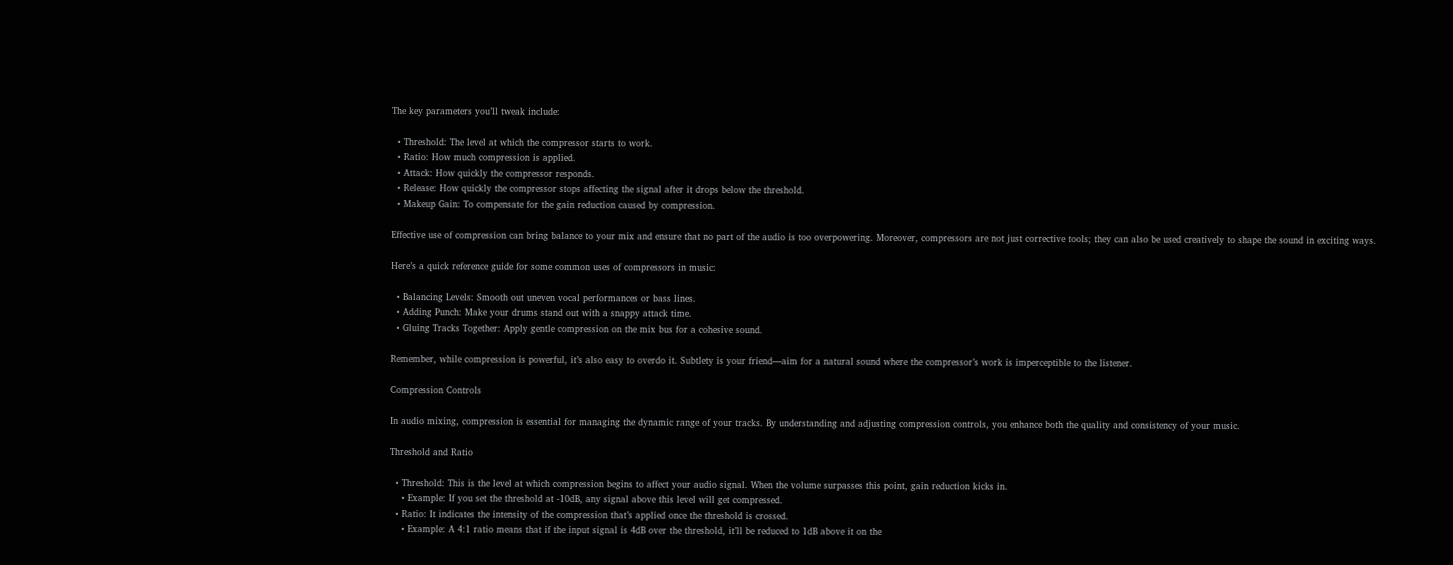The key parameters you’ll tweak include:

  • Threshold: The level at which the compressor starts to work.
  • Ratio: How much compression is applied.
  • Attack: How quickly the compressor responds.
  • Release: How quickly the compressor stops affecting the signal after it drops below the threshold.
  • Makeup Gain: To compensate for the gain reduction caused by compression.

Effective use of compression can bring balance to your mix and ensure that no part of the audio is too overpowering. Moreover, compressors are not just corrective tools; they can also be used creatively to shape the sound in exciting ways.

Here’s a quick reference guide for some common uses of compressors in music:

  • Balancing Levels: Smooth out uneven vocal performances or bass lines.
  • Adding Punch: Make your drums stand out with a snappy attack time.
  • Gluing Tracks Together: Apply gentle compression on the mix bus for a cohesive sound.

Remember, while compression is powerful, it’s also easy to overdo it. Subtlety is your friend—aim for a natural sound where the compressor’s work is imperceptible to the listener.

Compression Controls

In audio mixing, compression is essential for managing the dynamic range of your tracks. By understanding and adjusting compression controls, you enhance both the quality and consistency of your music.

Threshold and Ratio

  • Threshold: This is the level at which compression begins to affect your audio signal. When the volume surpasses this point, gain reduction kicks in.
    • Example: If you set the threshold at -10dB, any signal above this level will get compressed.
  • Ratio: It indicates the intensity of the compression that’s applied once the threshold is crossed.
    • Example: A 4:1 ratio means that if the input signal is 4dB over the threshold, it’ll be reduced to 1dB above it on the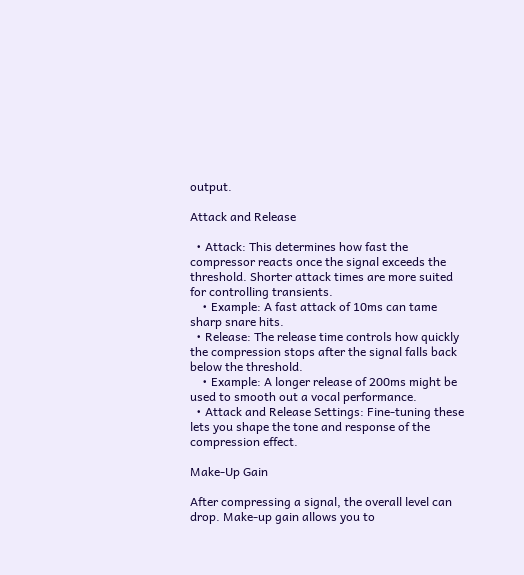output.

Attack and Release

  • Attack: This determines how fast the compressor reacts once the signal exceeds the threshold. Shorter attack times are more suited for controlling transients.
    • Example: A fast attack of 10ms can tame sharp snare hits.
  • Release: The release time controls how quickly the compression stops after the signal falls back below the threshold.
    • Example: A longer release of 200ms might be used to smooth out a vocal performance.
  • Attack and Release Settings: Fine-tuning these lets you shape the tone and response of the compression effect.

Make-Up Gain

After compressing a signal, the overall level can drop. Make-up gain allows you to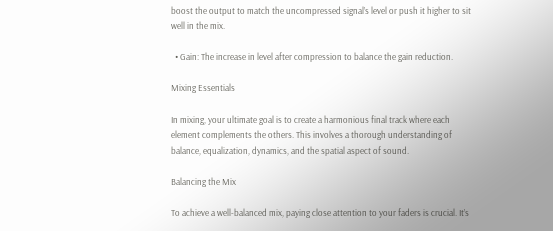boost the output to match the uncompressed signal’s level or push it higher to sit well in the mix.

  • Gain: The increase in level after compression to balance the gain reduction.

Mixing Essentials

In mixing, your ultimate goal is to create a harmonious final track where each element complements the others. This involves a thorough understanding of balance, equalization, dynamics, and the spatial aspect of sound.

Balancing the Mix

To achieve a well-balanced mix, paying close attention to your faders is crucial. It’s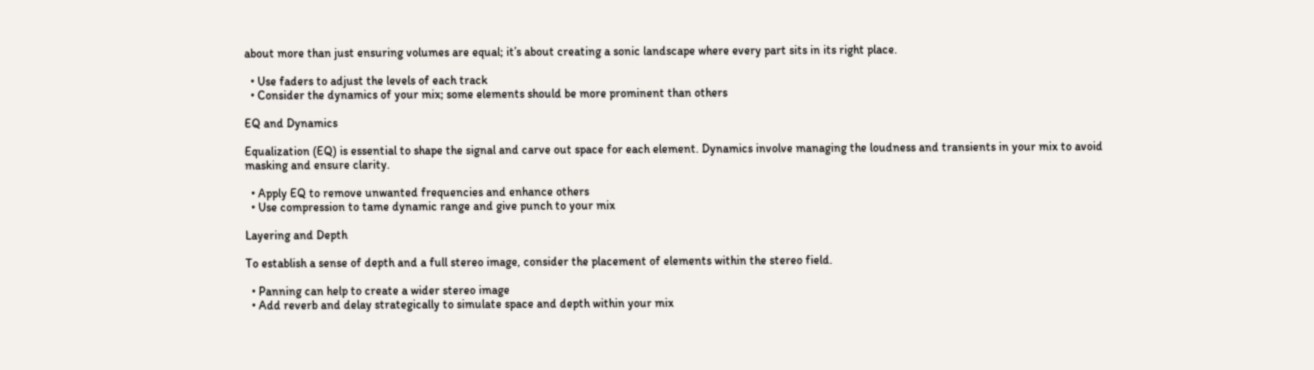about more than just ensuring volumes are equal; it’s about creating a sonic landscape where every part sits in its right place.

  • Use faders to adjust the levels of each track
  • Consider the dynamics of your mix; some elements should be more prominent than others

EQ and Dynamics

Equalization (EQ) is essential to shape the signal and carve out space for each element. Dynamics involve managing the loudness and transients in your mix to avoid masking and ensure clarity.

  • Apply EQ to remove unwanted frequencies and enhance others
  • Use compression to tame dynamic range and give punch to your mix

Layering and Depth

To establish a sense of depth and a full stereo image, consider the placement of elements within the stereo field.

  • Panning can help to create a wider stereo image
  • Add reverb and delay strategically to simulate space and depth within your mix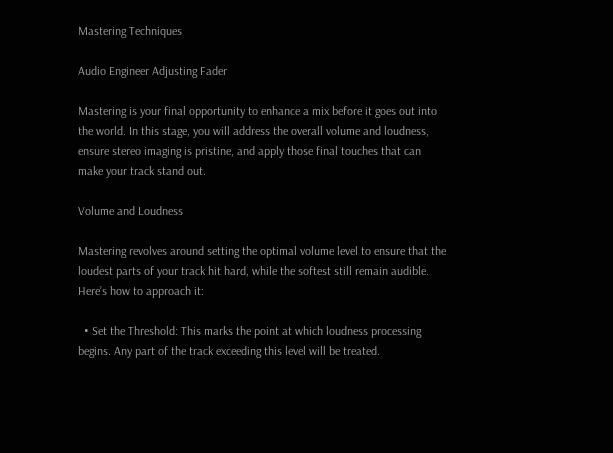Mastering Techniques

Audio Engineer Adjusting Fader

Mastering is your final opportunity to enhance a mix before it goes out into the world. In this stage, you will address the overall volume and loudness, ensure stereo imaging is pristine, and apply those final touches that can make your track stand out.

Volume and Loudness

Mastering revolves around setting the optimal volume level to ensure that the loudest parts of your track hit hard, while the softest still remain audible. Here’s how to approach it:

  • Set the Threshold: This marks the point at which loudness processing begins. Any part of the track exceeding this level will be treated.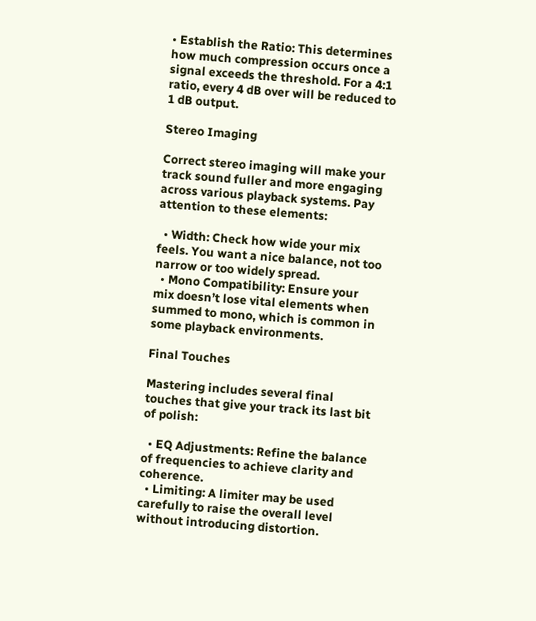• Establish the Ratio: This determines how much compression occurs once a signal exceeds the threshold. For a 4:1 ratio, every 4 dB over will be reduced to 1 dB output.

Stereo Imaging

Correct stereo imaging will make your track sound fuller and more engaging across various playback systems. Pay attention to these elements:

  • Width: Check how wide your mix feels. You want a nice balance, not too narrow or too widely spread.
  • Mono Compatibility: Ensure your mix doesn’t lose vital elements when summed to mono, which is common in some playback environments.

Final Touches

Mastering includes several final touches that give your track its last bit of polish:

  • EQ Adjustments: Refine the balance of frequencies to achieve clarity and coherence.
  • Limiting: A limiter may be used carefully to raise the overall level without introducing distortion.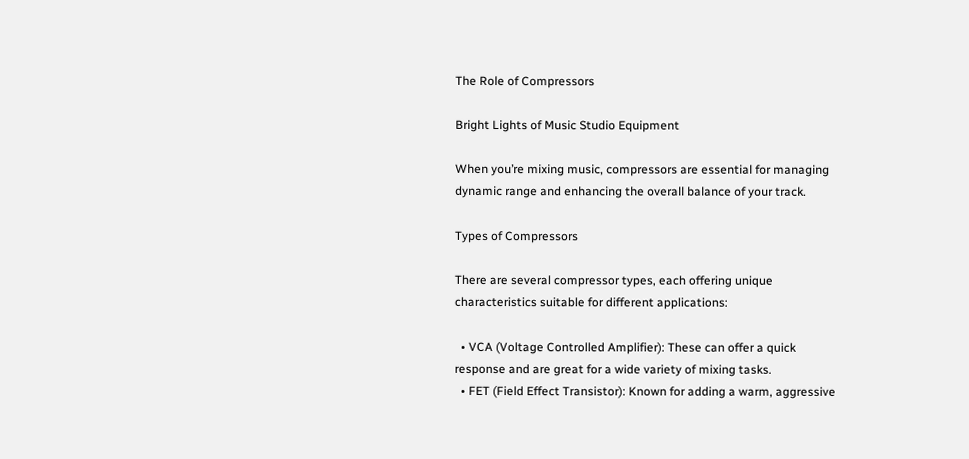The Role of Compressors

Bright Lights of Music Studio Equipment

When you’re mixing music, compressors are essential for managing dynamic range and enhancing the overall balance of your track.

Types of Compressors

There are several compressor types, each offering unique characteristics suitable for different applications:

  • VCA (Voltage Controlled Amplifier): These can offer a quick response and are great for a wide variety of mixing tasks.
  • FET (Field Effect Transistor): Known for adding a warm, aggressive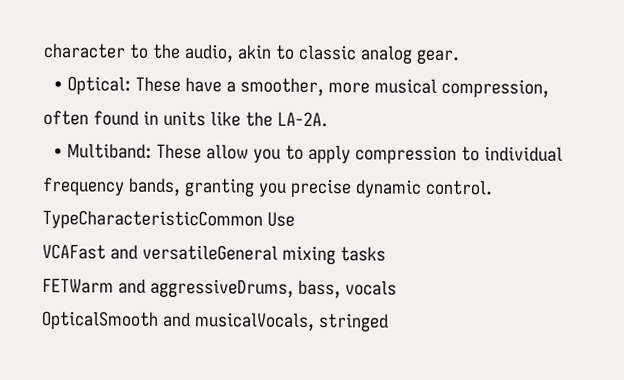character to the audio, akin to classic analog gear.
  • Optical: These have a smoother, more musical compression, often found in units like the LA-2A.
  • Multiband: These allow you to apply compression to individual frequency bands, granting you precise dynamic control.
TypeCharacteristicCommon Use
VCAFast and versatileGeneral mixing tasks
FETWarm and aggressiveDrums, bass, vocals
OpticalSmooth and musicalVocals, stringed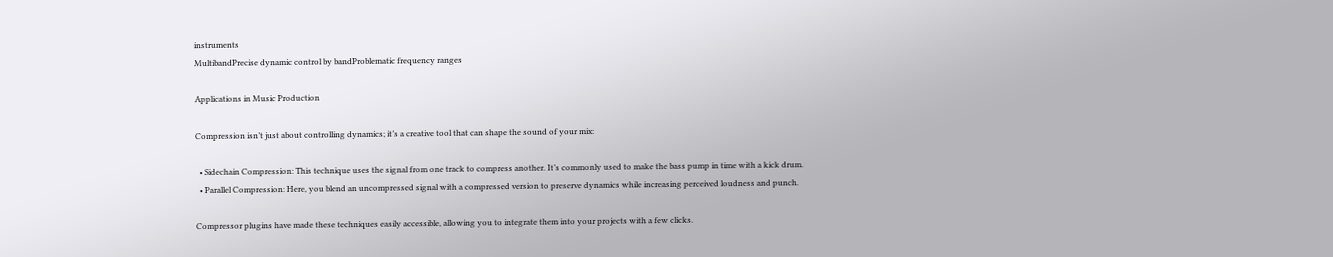instruments
MultibandPrecise dynamic control by bandProblematic frequency ranges

Applications in Music Production

Compression isn’t just about controlling dynamics; it’s a creative tool that can shape the sound of your mix:

  • Sidechain Compression: This technique uses the signal from one track to compress another. It’s commonly used to make the bass pump in time with a kick drum.
  • Parallel Compression: Here, you blend an uncompressed signal with a compressed version to preserve dynamics while increasing perceived loudness and punch.

Compressor plugins have made these techniques easily accessible, allowing you to integrate them into your projects with a few clicks.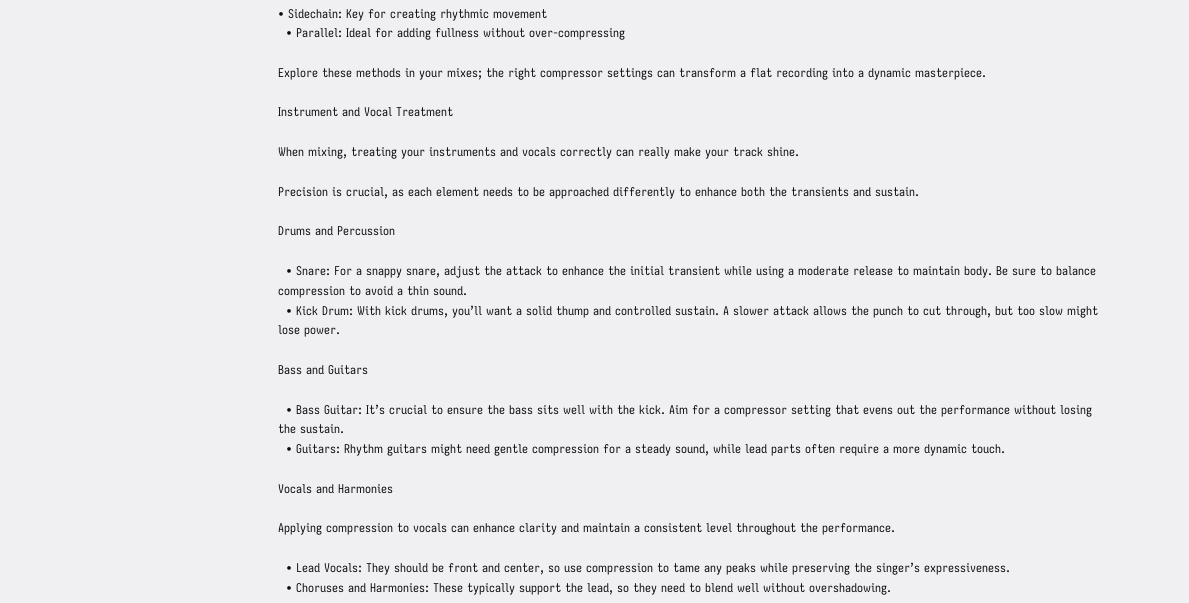• Sidechain: Key for creating rhythmic movement
  • Parallel: Ideal for adding fullness without over-compressing

Explore these methods in your mixes; the right compressor settings can transform a flat recording into a dynamic masterpiece.

Instrument and Vocal Treatment

When mixing, treating your instruments and vocals correctly can really make your track shine.

Precision is crucial, as each element needs to be approached differently to enhance both the transients and sustain.

Drums and Percussion

  • Snare: For a snappy snare, adjust the attack to enhance the initial transient while using a moderate release to maintain body. Be sure to balance compression to avoid a thin sound.
  • Kick Drum: With kick drums, you’ll want a solid thump and controlled sustain. A slower attack allows the punch to cut through, but too slow might lose power.

Bass and Guitars

  • Bass Guitar: It’s crucial to ensure the bass sits well with the kick. Aim for a compressor setting that evens out the performance without losing the sustain.
  • Guitars: Rhythm guitars might need gentle compression for a steady sound, while lead parts often require a more dynamic touch.

Vocals and Harmonies

Applying compression to vocals can enhance clarity and maintain a consistent level throughout the performance.

  • Lead Vocals: They should be front and center, so use compression to tame any peaks while preserving the singer’s expressiveness.
  • Choruses and Harmonies: These typically support the lead, so they need to blend well without overshadowing.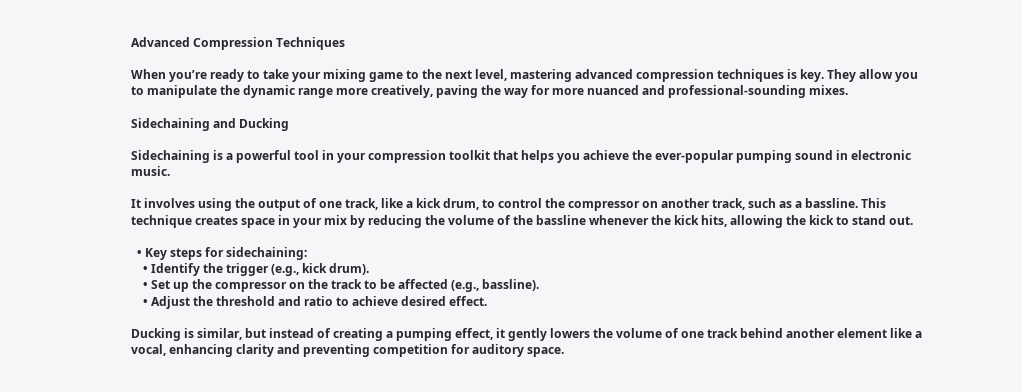Advanced Compression Techniques

When you’re ready to take your mixing game to the next level, mastering advanced compression techniques is key. They allow you to manipulate the dynamic range more creatively, paving the way for more nuanced and professional-sounding mixes.

Sidechaining and Ducking

Sidechaining is a powerful tool in your compression toolkit that helps you achieve the ever-popular pumping sound in electronic music.

It involves using the output of one track, like a kick drum, to control the compressor on another track, such as a bassline. This technique creates space in your mix by reducing the volume of the bassline whenever the kick hits, allowing the kick to stand out.

  • Key steps for sidechaining:
    • Identify the trigger (e.g., kick drum).
    • Set up the compressor on the track to be affected (e.g., bassline).
    • Adjust the threshold and ratio to achieve desired effect.

Ducking is similar, but instead of creating a pumping effect, it gently lowers the volume of one track behind another element like a vocal, enhancing clarity and preventing competition for auditory space.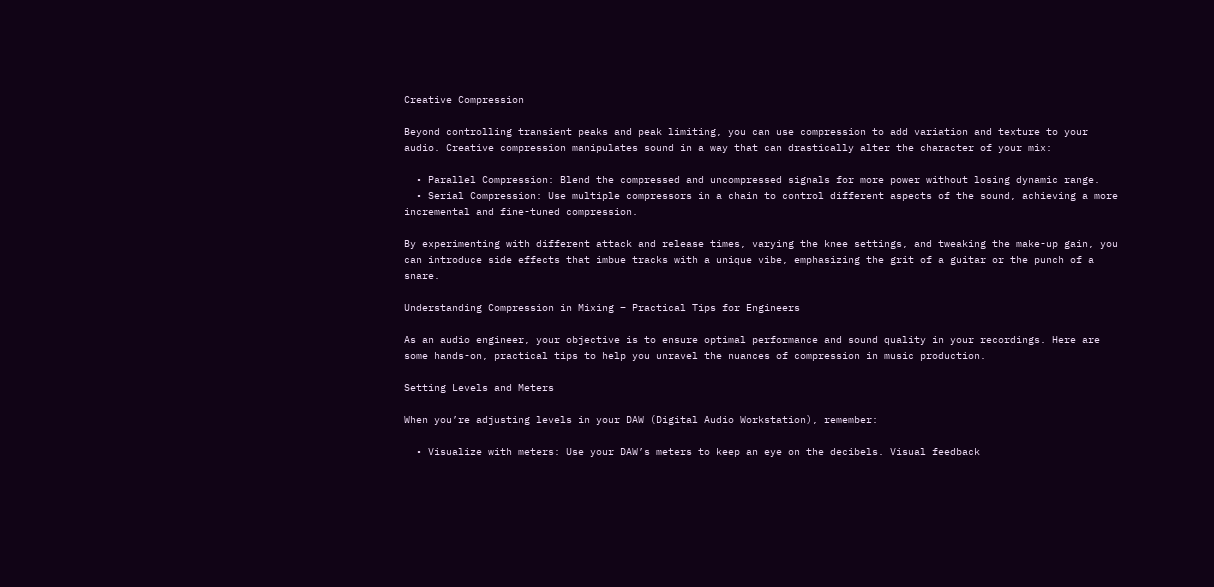Creative Compression

Beyond controlling transient peaks and peak limiting, you can use compression to add variation and texture to your audio. Creative compression manipulates sound in a way that can drastically alter the character of your mix:

  • Parallel Compression: Blend the compressed and uncompressed signals for more power without losing dynamic range.
  • Serial Compression: Use multiple compressors in a chain to control different aspects of the sound, achieving a more incremental and fine-tuned compression.

By experimenting with different attack and release times, varying the knee settings, and tweaking the make-up gain, you can introduce side effects that imbue tracks with a unique vibe, emphasizing the grit of a guitar or the punch of a snare.

Understanding Compression in Mixing – Practical Tips for Engineers

As an audio engineer, your objective is to ensure optimal performance and sound quality in your recordings. Here are some hands-on, practical tips to help you unravel the nuances of compression in music production.

Setting Levels and Meters

When you’re adjusting levels in your DAW (Digital Audio Workstation), remember:

  • Visualize with meters: Use your DAW’s meters to keep an eye on the decibels. Visual feedback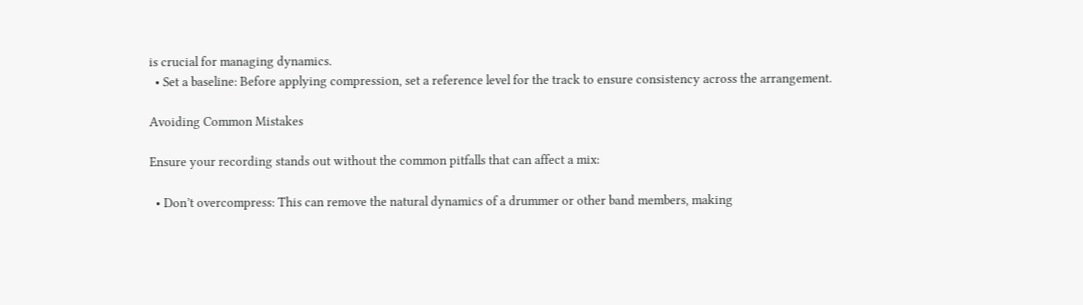is crucial for managing dynamics.
  • Set a baseline: Before applying compression, set a reference level for the track to ensure consistency across the arrangement.

Avoiding Common Mistakes

Ensure your recording stands out without the common pitfalls that can affect a mix:

  • Don’t overcompress: This can remove the natural dynamics of a drummer or other band members, making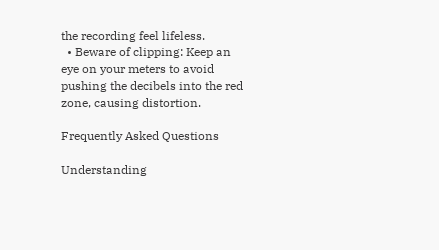the recording feel lifeless.
  • Beware of clipping: Keep an eye on your meters to avoid pushing the decibels into the red zone, causing distortion.

Frequently Asked Questions

Understanding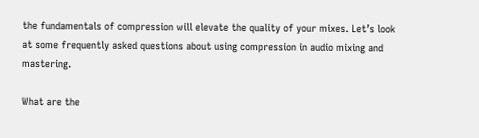the fundamentals of compression will elevate the quality of your mixes. Let’s look at some frequently asked questions about using compression in audio mixing and mastering.

What are the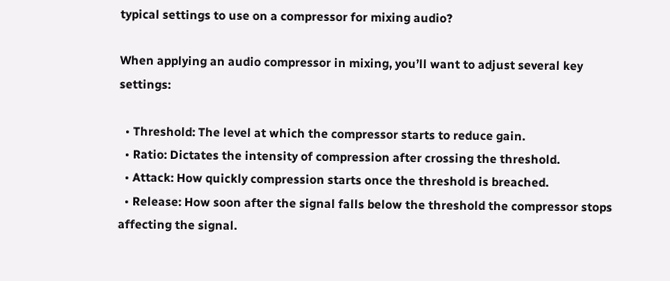typical settings to use on a compressor for mixing audio?

When applying an audio compressor in mixing, you’ll want to adjust several key settings:

  • Threshold: The level at which the compressor starts to reduce gain.
  • Ratio: Dictates the intensity of compression after crossing the threshold.
  • Attack: How quickly compression starts once the threshold is breached.
  • Release: How soon after the signal falls below the threshold the compressor stops affecting the signal.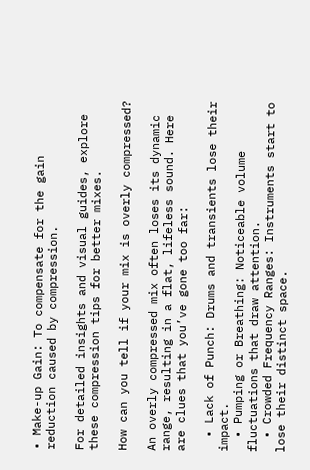• Make-up Gain: To compensate for the gain reduction caused by compression.

For detailed insights and visual guides, explore these compression tips for better mixes.

How can you tell if your mix is overly compressed?

An overly compressed mix often loses its dynamic range, resulting in a flat, lifeless sound. Here are clues that you’ve gone too far:

  • Lack of Punch: Drums and transients lose their impact.
  • Pumping or Breathing: Noticeable volume fluctuations that draw attention.
  • Crowded Frequency Ranges: Instruments start to lose their distinct space.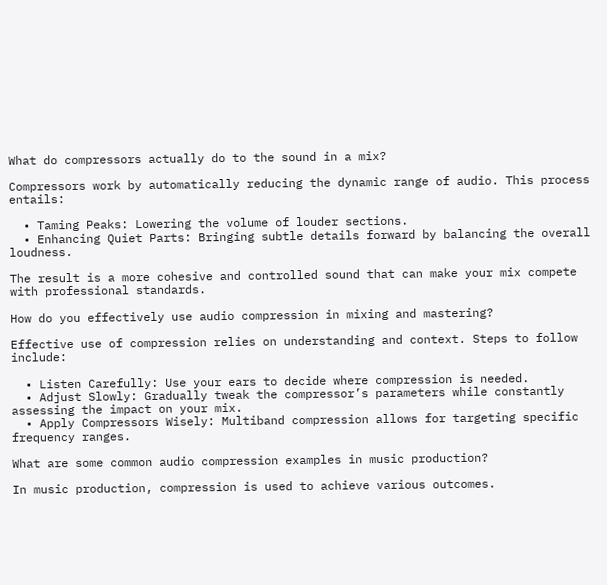What do compressors actually do to the sound in a mix?

Compressors work by automatically reducing the dynamic range of audio. This process entails:

  • Taming Peaks: Lowering the volume of louder sections.
  • Enhancing Quiet Parts: Bringing subtle details forward by balancing the overall loudness.

The result is a more cohesive and controlled sound that can make your mix compete with professional standards.

How do you effectively use audio compression in mixing and mastering?

Effective use of compression relies on understanding and context. Steps to follow include:

  • Listen Carefully: Use your ears to decide where compression is needed.
  • Adjust Slowly: Gradually tweak the compressor’s parameters while constantly assessing the impact on your mix.
  • Apply Compressors Wisely: Multiband compression allows for targeting specific frequency ranges.

What are some common audio compression examples in music production?

In music production, compression is used to achieve various outcomes.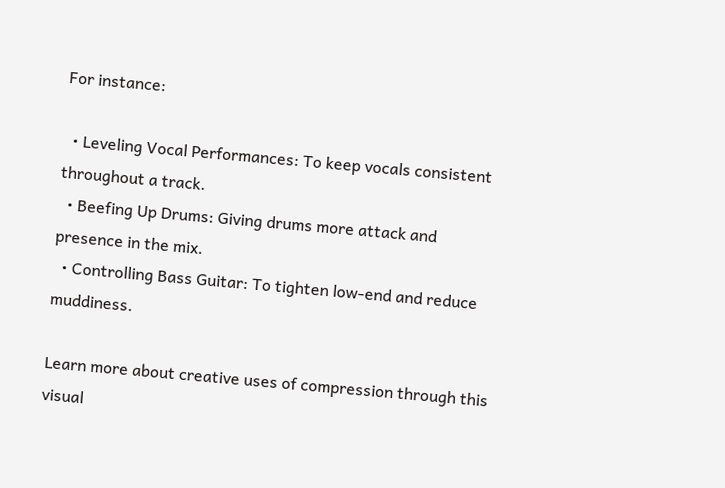For instance:

  • Leveling Vocal Performances: To keep vocals consistent throughout a track.
  • Beefing Up Drums: Giving drums more attack and presence in the mix.
  • Controlling Bass Guitar: To tighten low-end and reduce muddiness.

Learn more about creative uses of compression through this visual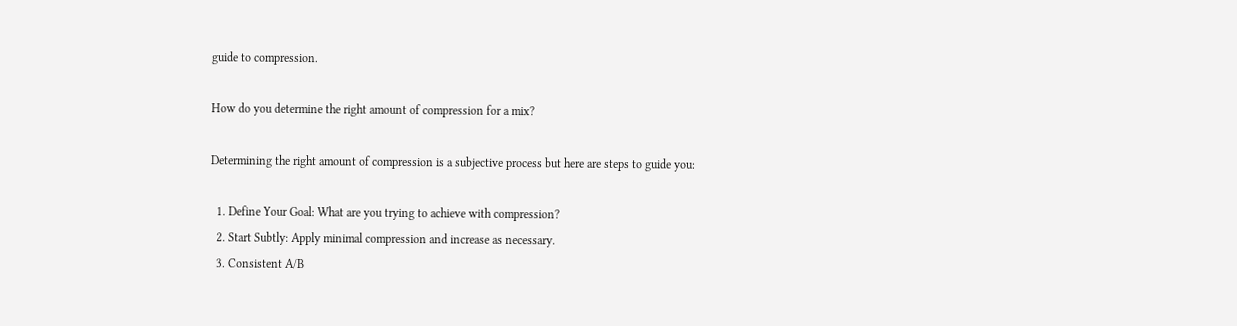guide to compression.

How do you determine the right amount of compression for a mix?

Determining the right amount of compression is a subjective process but here are steps to guide you:

  1. Define Your Goal: What are you trying to achieve with compression?
  2. Start Subtly: Apply minimal compression and increase as necessary.
  3. Consistent A/B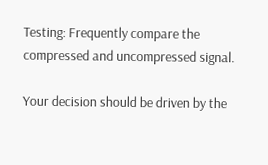Testing: Frequently compare the compressed and uncompressed signal.

Your decision should be driven by the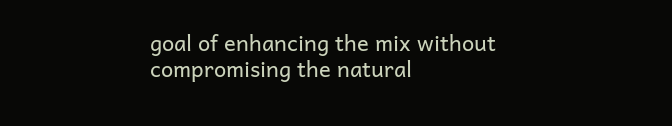goal of enhancing the mix without compromising the natural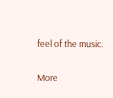feel of the music.

More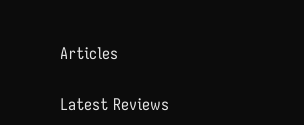Articles

Latest Reviews